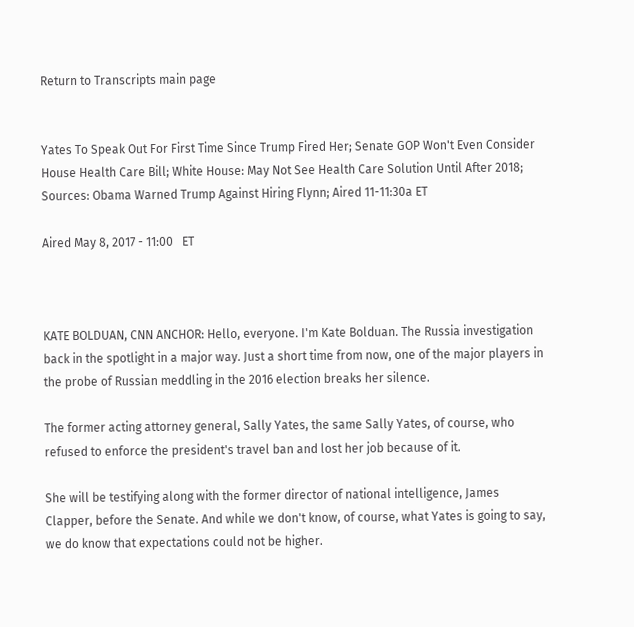Return to Transcripts main page


Yates To Speak Out For First Time Since Trump Fired Her; Senate GOP Won't Even Consider House Health Care Bill; White House: May Not See Health Care Solution Until After 2018; Sources: Obama Warned Trump Against Hiring Flynn; Aired 11-11:30a ET

Aired May 8, 2017 - 11:00   ET



KATE BOLDUAN, CNN ANCHOR: Hello, everyone. I'm Kate Bolduan. The Russia investigation back in the spotlight in a major way. Just a short time from now, one of the major players in the probe of Russian meddling in the 2016 election breaks her silence.

The former acting attorney general, Sally Yates, the same Sally Yates, of course, who refused to enforce the president's travel ban and lost her job because of it.

She will be testifying along with the former director of national intelligence, James Clapper, before the Senate. And while we don't know, of course, what Yates is going to say, we do know that expectations could not be higher.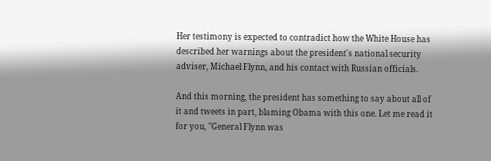Her testimony is expected to contradict how the White House has described her warnings about the president's national security adviser, Michael Flynn, and his contact with Russian officials.

And this morning, the president has something to say about all of it and tweets in part, blaming Obama with this one. Let me read it for you, "General Flynn was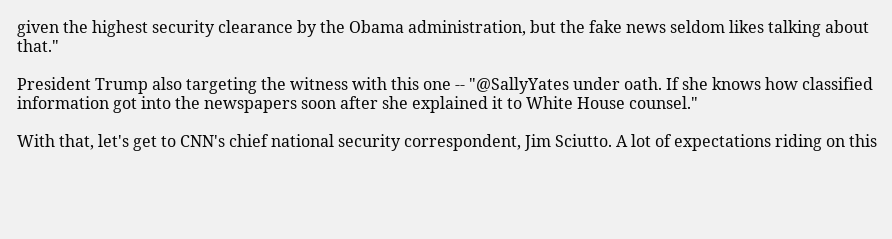given the highest security clearance by the Obama administration, but the fake news seldom likes talking about that."

President Trump also targeting the witness with this one -- "@SallyYates under oath. If she knows how classified information got into the newspapers soon after she explained it to White House counsel."

With that, let's get to CNN's chief national security correspondent, Jim Sciutto. A lot of expectations riding on this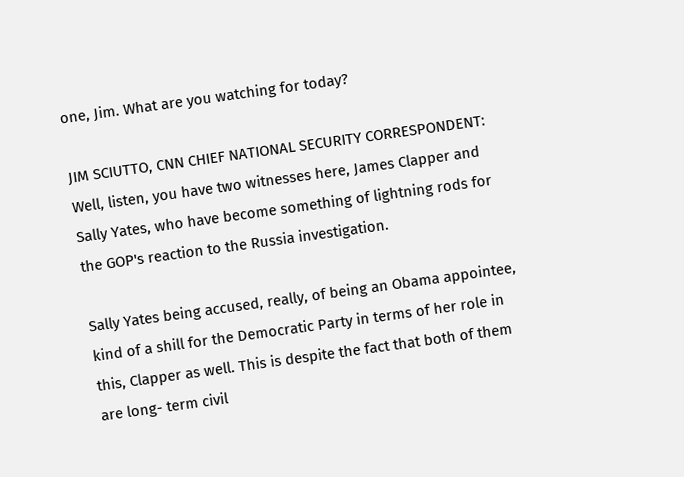one, Jim. What are you watching for today?

JIM SCIUTTO, CNN CHIEF NATIONAL SECURITY CORRESPONDENT: Well, listen, you have two witnesses here, James Clapper and Sally Yates, who have become something of lightning rods for the GOP's reaction to the Russia investigation.

Sally Yates being accused, really, of being an Obama appointee, kind of a shill for the Democratic Party in terms of her role in this, Clapper as well. This is despite the fact that both of them are long- term civil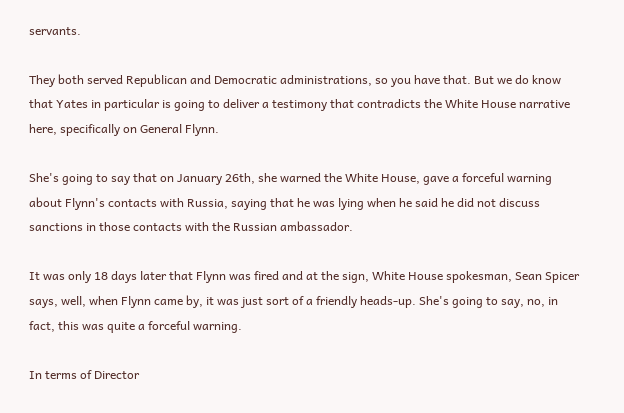servants.

They both served Republican and Democratic administrations, so you have that. But we do know that Yates in particular is going to deliver a testimony that contradicts the White House narrative here, specifically on General Flynn.

She's going to say that on January 26th, she warned the White House, gave a forceful warning about Flynn's contacts with Russia, saying that he was lying when he said he did not discuss sanctions in those contacts with the Russian ambassador.

It was only 18 days later that Flynn was fired and at the sign, White House spokesman, Sean Spicer says, well, when Flynn came by, it was just sort of a friendly heads-up. She's going to say, no, in fact, this was quite a forceful warning.

In terms of Director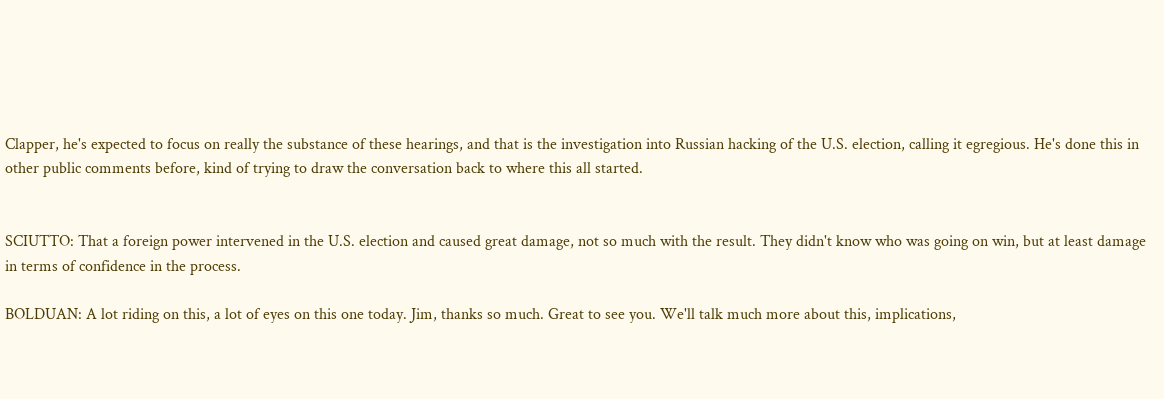Clapper, he's expected to focus on really the substance of these hearings, and that is the investigation into Russian hacking of the U.S. election, calling it egregious. He's done this in other public comments before, kind of trying to draw the conversation back to where this all started.


SCIUTTO: That a foreign power intervened in the U.S. election and caused great damage, not so much with the result. They didn't know who was going on win, but at least damage in terms of confidence in the process.

BOLDUAN: A lot riding on this, a lot of eyes on this one today. Jim, thanks so much. Great to see you. We'll talk much more about this, implications,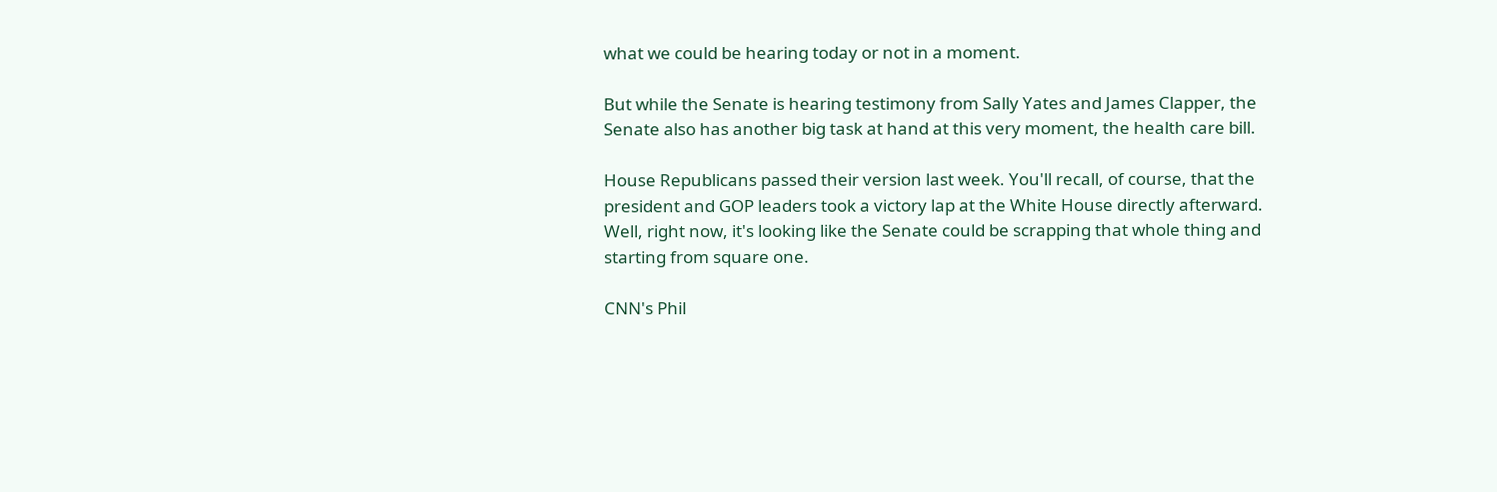what we could be hearing today or not in a moment.

But while the Senate is hearing testimony from Sally Yates and James Clapper, the Senate also has another big task at hand at this very moment, the health care bill.

House Republicans passed their version last week. You'll recall, of course, that the president and GOP leaders took a victory lap at the White House directly afterward. Well, right now, it's looking like the Senate could be scrapping that whole thing and starting from square one.

CNN's Phil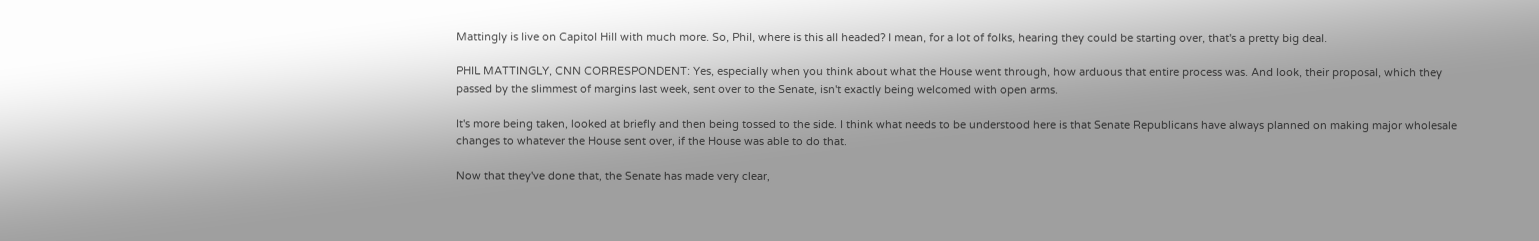Mattingly is live on Capitol Hill with much more. So, Phil, where is this all headed? I mean, for a lot of folks, hearing they could be starting over, that's a pretty big deal.

PHIL MATTINGLY, CNN CORRESPONDENT: Yes, especially when you think about what the House went through, how arduous that entire process was. And look, their proposal, which they passed by the slimmest of margins last week, sent over to the Senate, isn't exactly being welcomed with open arms.

It's more being taken, looked at briefly and then being tossed to the side. I think what needs to be understood here is that Senate Republicans have always planned on making major wholesale changes to whatever the House sent over, if the House was able to do that.

Now that they've done that, the Senate has made very clear,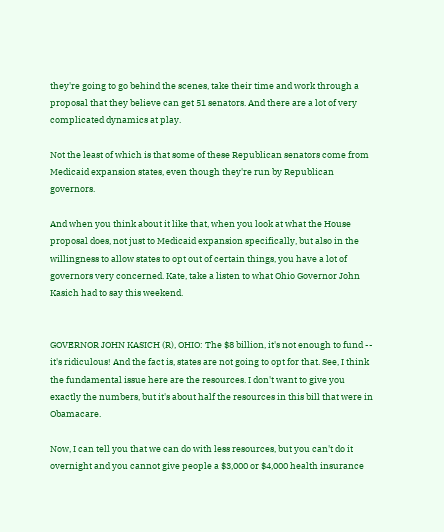they're going to go behind the scenes, take their time and work through a proposal that they believe can get 51 senators. And there are a lot of very complicated dynamics at play.

Not the least of which is that some of these Republican senators come from Medicaid expansion states, even though they're run by Republican governors.

And when you think about it like that, when you look at what the House proposal does, not just to Medicaid expansion specifically, but also in the willingness to allow states to opt out of certain things, you have a lot of governors very concerned. Kate, take a listen to what Ohio Governor John Kasich had to say this weekend.


GOVERNOR JOHN KASICH (R), OHIO: The $8 billion, it's not enough to fund -- it's ridiculous! And the fact is, states are not going to opt for that. See, I think the fundamental issue here are the resources. I don't want to give you exactly the numbers, but it's about half the resources in this bill that were in Obamacare.

Now, I can tell you that we can do with less resources, but you can't do it overnight and you cannot give people a $3,000 or $4,000 health insurance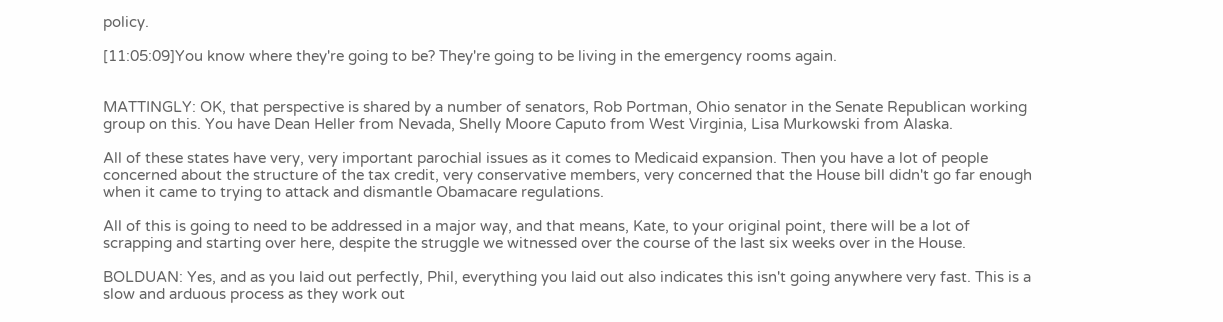policy.

[11:05:09]You know where they're going to be? They're going to be living in the emergency rooms again.


MATTINGLY: OK, that perspective is shared by a number of senators, Rob Portman, Ohio senator in the Senate Republican working group on this. You have Dean Heller from Nevada, Shelly Moore Caputo from West Virginia, Lisa Murkowski from Alaska.

All of these states have very, very important parochial issues as it comes to Medicaid expansion. Then you have a lot of people concerned about the structure of the tax credit, very conservative members, very concerned that the House bill didn't go far enough when it came to trying to attack and dismantle Obamacare regulations.

All of this is going to need to be addressed in a major way, and that means, Kate, to your original point, there will be a lot of scrapping and starting over here, despite the struggle we witnessed over the course of the last six weeks over in the House.

BOLDUAN: Yes, and as you laid out perfectly, Phil, everything you laid out also indicates this isn't going anywhere very fast. This is a slow and arduous process as they work out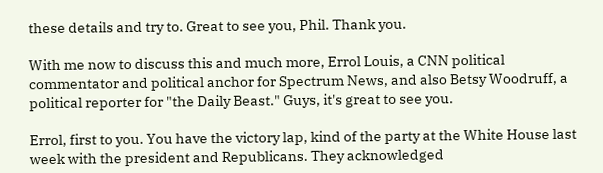these details and try to. Great to see you, Phil. Thank you.

With me now to discuss this and much more, Errol Louis, a CNN political commentator and political anchor for Spectrum News, and also Betsy Woodruff, a political reporter for "the Daily Beast." Guys, it's great to see you.

Errol, first to you. You have the victory lap, kind of the party at the White House last week with the president and Republicans. They acknowledged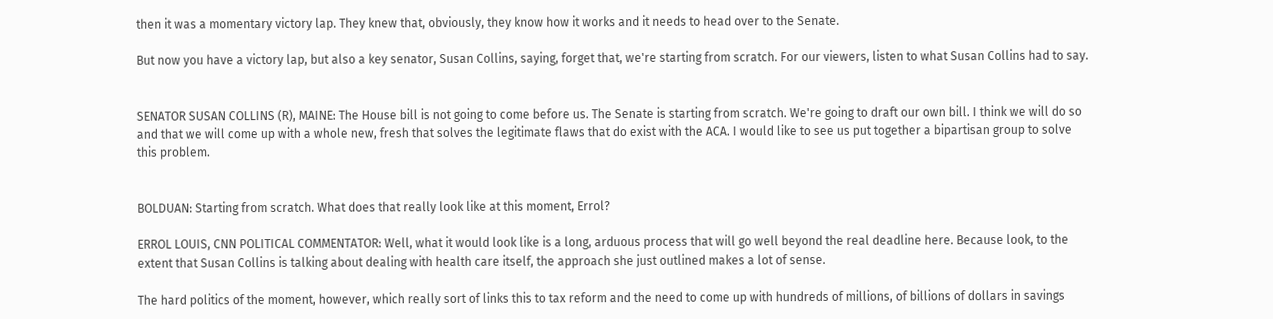then it was a momentary victory lap. They knew that, obviously, they know how it works and it needs to head over to the Senate.

But now you have a victory lap, but also a key senator, Susan Collins, saying, forget that, we're starting from scratch. For our viewers, listen to what Susan Collins had to say.


SENATOR SUSAN COLLINS (R), MAINE: The House bill is not going to come before us. The Senate is starting from scratch. We're going to draft our own bill. I think we will do so and that we will come up with a whole new, fresh that solves the legitimate flaws that do exist with the ACA. I would like to see us put together a bipartisan group to solve this problem.


BOLDUAN: Starting from scratch. What does that really look like at this moment, Errol?

ERROL LOUIS, CNN POLITICAL COMMENTATOR: Well, what it would look like is a long, arduous process that will go well beyond the real deadline here. Because look, to the extent that Susan Collins is talking about dealing with health care itself, the approach she just outlined makes a lot of sense.

The hard politics of the moment, however, which really sort of links this to tax reform and the need to come up with hundreds of millions, of billions of dollars in savings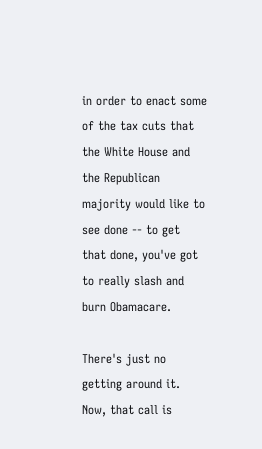in order to enact some of the tax cuts that the White House and the Republican majority would like to see done -- to get that done, you've got to really slash and burn Obamacare.

There's just no getting around it. Now, that call is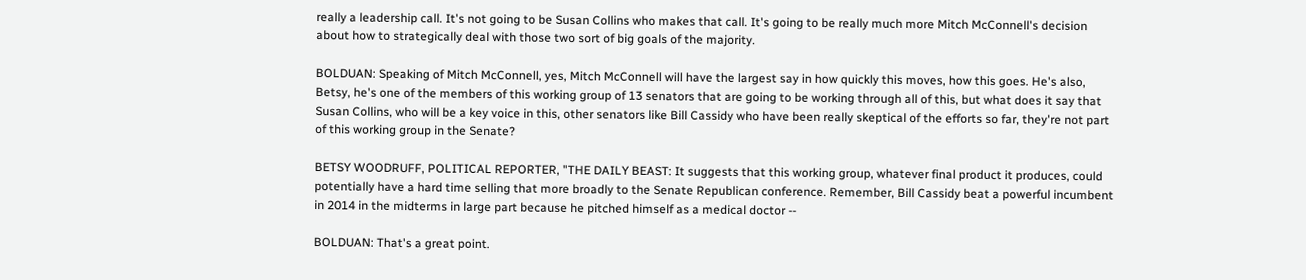really a leadership call. It's not going to be Susan Collins who makes that call. It's going to be really much more Mitch McConnell's decision about how to strategically deal with those two sort of big goals of the majority.

BOLDUAN: Speaking of Mitch McConnell, yes, Mitch McConnell will have the largest say in how quickly this moves, how this goes. He's also, Betsy, he's one of the members of this working group of 13 senators that are going to be working through all of this, but what does it say that Susan Collins, who will be a key voice in this, other senators like Bill Cassidy who have been really skeptical of the efforts so far, they're not part of this working group in the Senate?

BETSY WOODRUFF, POLITICAL REPORTER, "THE DAILY BEAST: It suggests that this working group, whatever final product it produces, could potentially have a hard time selling that more broadly to the Senate Republican conference. Remember, Bill Cassidy beat a powerful incumbent in 2014 in the midterms in large part because he pitched himself as a medical doctor --

BOLDUAN: That's a great point.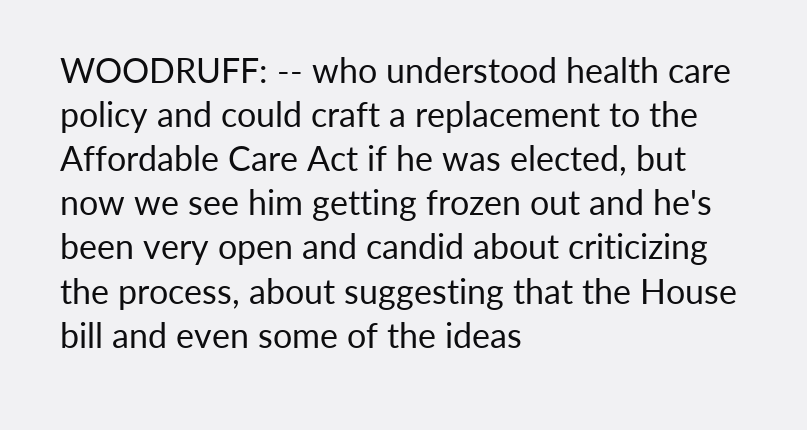WOODRUFF: -- who understood health care policy and could craft a replacement to the Affordable Care Act if he was elected, but now we see him getting frozen out and he's been very open and candid about criticizing the process, about suggesting that the House bill and even some of the ideas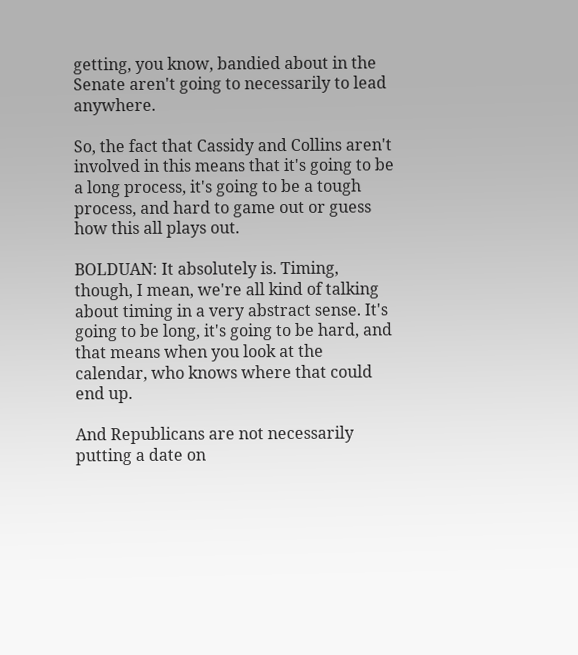getting, you know, bandied about in the Senate aren't going to necessarily to lead anywhere.

So, the fact that Cassidy and Collins aren't involved in this means that it's going to be a long process, it's going to be a tough process, and hard to game out or guess how this all plays out.

BOLDUAN: It absolutely is. Timing, though, I mean, we're all kind of talking about timing in a very abstract sense. It's going to be long, it's going to be hard, and that means when you look at the calendar, who knows where that could end up.

And Republicans are not necessarily putting a date on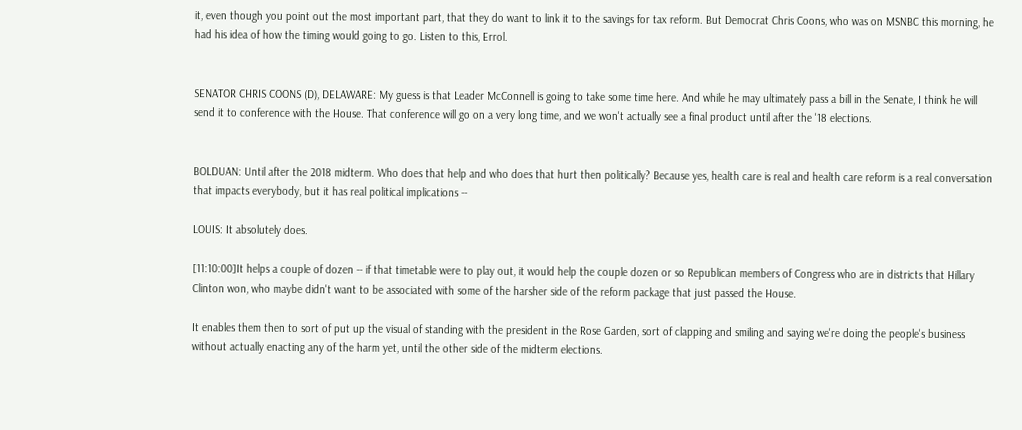it, even though you point out the most important part, that they do want to link it to the savings for tax reform. But Democrat Chris Coons, who was on MSNBC this morning, he had his idea of how the timing would going to go. Listen to this, Errol.


SENATOR CHRIS COONS (D), DELAWARE: My guess is that Leader McConnell is going to take some time here. And while he may ultimately pass a bill in the Senate, I think he will send it to conference with the House. That conference will go on a very long time, and we won't actually see a final product until after the '18 elections.


BOLDUAN: Until after the 2018 midterm. Who does that help and who does that hurt then politically? Because yes, health care is real and health care reform is a real conversation that impacts everybody, but it has real political implications --

LOUIS: It absolutely does.

[11:10:00]It helps a couple of dozen -- if that timetable were to play out, it would help the couple dozen or so Republican members of Congress who are in districts that Hillary Clinton won, who maybe didn't want to be associated with some of the harsher side of the reform package that just passed the House.

It enables them then to sort of put up the visual of standing with the president in the Rose Garden, sort of clapping and smiling and saying we're doing the people's business without actually enacting any of the harm yet, until the other side of the midterm elections.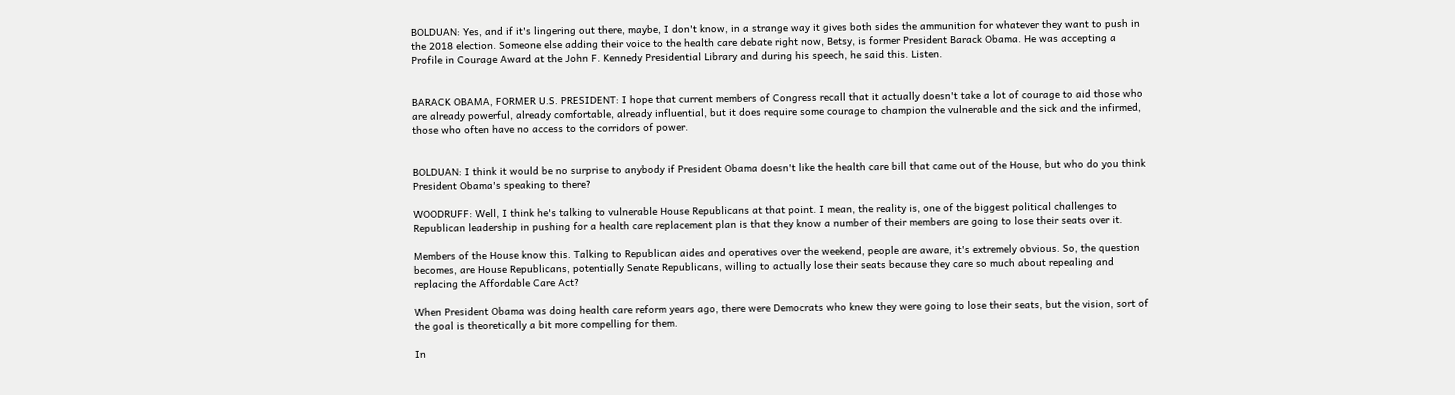BOLDUAN: Yes, and if it's lingering out there, maybe, I don't know, in a strange way it gives both sides the ammunition for whatever they want to push in the 2018 election. Someone else adding their voice to the health care debate right now, Betsy, is former President Barack Obama. He was accepting a Profile in Courage Award at the John F. Kennedy Presidential Library and during his speech, he said this. Listen.


BARACK OBAMA, FORMER U.S. PRESIDENT: I hope that current members of Congress recall that it actually doesn't take a lot of courage to aid those who are already powerful, already comfortable, already influential, but it does require some courage to champion the vulnerable and the sick and the infirmed, those who often have no access to the corridors of power.


BOLDUAN: I think it would be no surprise to anybody if President Obama doesn't like the health care bill that came out of the House, but who do you think President Obama's speaking to there?

WOODRUFF: Well, I think he's talking to vulnerable House Republicans at that point. I mean, the reality is, one of the biggest political challenges to Republican leadership in pushing for a health care replacement plan is that they know a number of their members are going to lose their seats over it.

Members of the House know this. Talking to Republican aides and operatives over the weekend, people are aware, it's extremely obvious. So, the question becomes, are House Republicans, potentially Senate Republicans, willing to actually lose their seats because they care so much about repealing and replacing the Affordable Care Act?

When President Obama was doing health care reform years ago, there were Democrats who knew they were going to lose their seats, but the vision, sort of the goal is theoretically a bit more compelling for them.

In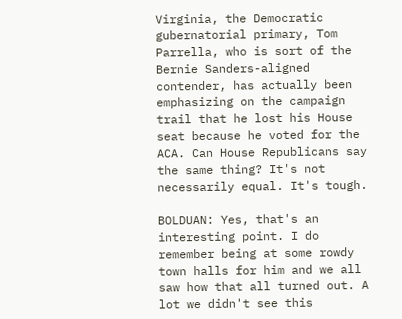Virginia, the Democratic gubernatorial primary, Tom Parrella, who is sort of the Bernie Sanders-aligned contender, has actually been emphasizing on the campaign trail that he lost his House seat because he voted for the ACA. Can House Republicans say the same thing? It's not necessarily equal. It's tough.

BOLDUAN: Yes, that's an interesting point. I do remember being at some rowdy town halls for him and we all saw how that all turned out. A lot we didn't see this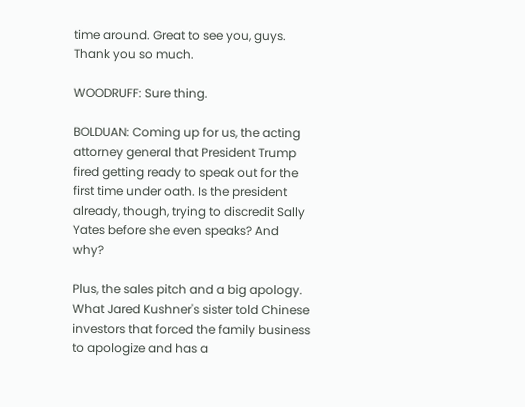time around. Great to see you, guys. Thank you so much.

WOODRUFF: Sure thing.

BOLDUAN: Coming up for us, the acting attorney general that President Trump fired getting ready to speak out for the first time under oath. Is the president already, though, trying to discredit Sally Yates before she even speaks? And why?

Plus, the sales pitch and a big apology. What Jared Kushner's sister told Chinese investors that forced the family business to apologize and has a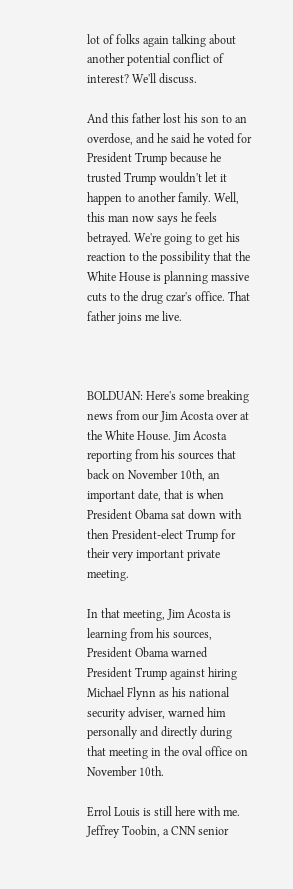lot of folks again talking about another potential conflict of interest? We'll discuss.

And this father lost his son to an overdose, and he said he voted for President Trump because he trusted Trump wouldn't let it happen to another family. Well, this man now says he feels betrayed. We're going to get his reaction to the possibility that the White House is planning massive cuts to the drug czar's office. That father joins me live.



BOLDUAN: Here's some breaking news from our Jim Acosta over at the White House. Jim Acosta reporting from his sources that back on November 10th, an important date, that is when President Obama sat down with then President-elect Trump for their very important private meeting.

In that meeting, Jim Acosta is learning from his sources, President Obama warned President Trump against hiring Michael Flynn as his national security adviser, warned him personally and directly during that meeting in the oval office on November 10th.

Errol Louis is still here with me. Jeffrey Toobin, a CNN senior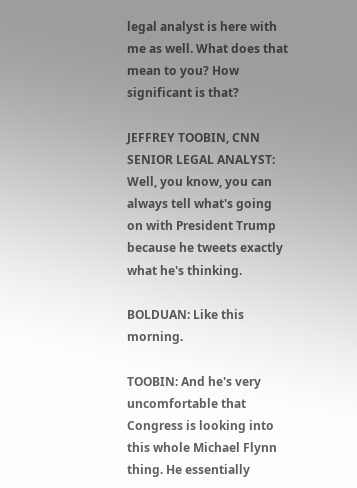legal analyst is here with me as well. What does that mean to you? How significant is that?

JEFFREY TOOBIN, CNN SENIOR LEGAL ANALYST: Well, you know, you can always tell what's going on with President Trump because he tweets exactly what he's thinking.

BOLDUAN: Like this morning.

TOOBIN: And he's very uncomfortable that Congress is looking into this whole Michael Flynn thing. He essentially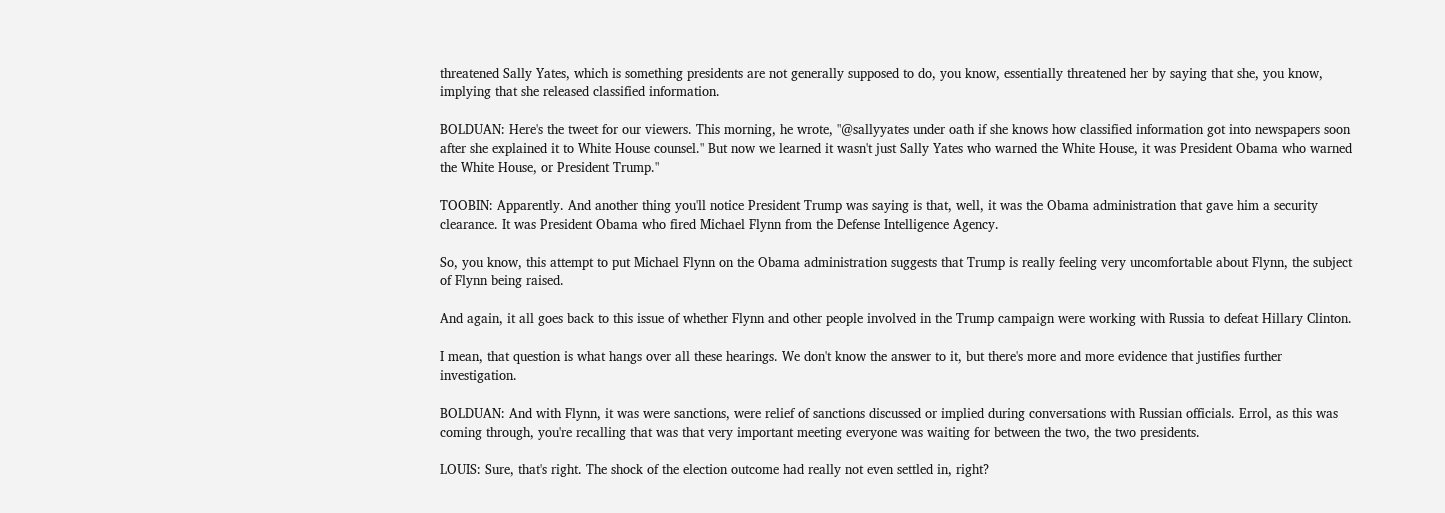threatened Sally Yates, which is something presidents are not generally supposed to do, you know, essentially threatened her by saying that she, you know, implying that she released classified information.

BOLDUAN: Here's the tweet for our viewers. This morning, he wrote, "@sallyyates under oath if she knows how classified information got into newspapers soon after she explained it to White House counsel." But now we learned it wasn't just Sally Yates who warned the White House, it was President Obama who warned the White House, or President Trump."

TOOBIN: Apparently. And another thing you'll notice President Trump was saying is that, well, it was the Obama administration that gave him a security clearance. It was President Obama who fired Michael Flynn from the Defense Intelligence Agency.

So, you know, this attempt to put Michael Flynn on the Obama administration suggests that Trump is really feeling very uncomfortable about Flynn, the subject of Flynn being raised.

And again, it all goes back to this issue of whether Flynn and other people involved in the Trump campaign were working with Russia to defeat Hillary Clinton.

I mean, that question is what hangs over all these hearings. We don't know the answer to it, but there's more and more evidence that justifies further investigation.

BOLDUAN: And with Flynn, it was were sanctions, were relief of sanctions discussed or implied during conversations with Russian officials. Errol, as this was coming through, you're recalling that was that very important meeting everyone was waiting for between the two, the two presidents.

LOUIS: Sure, that's right. The shock of the election outcome had really not even settled in, right?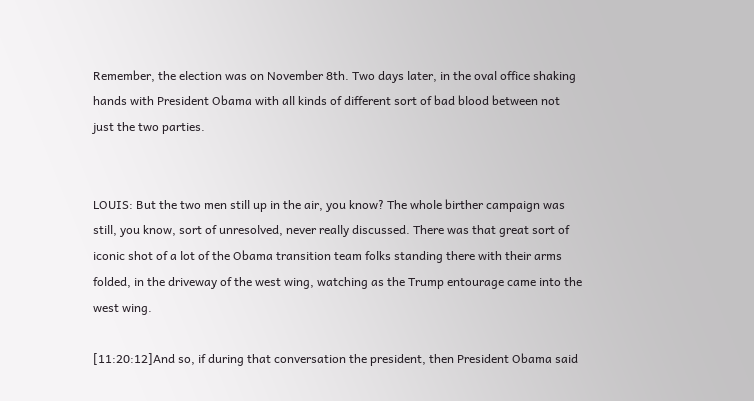Remember, the election was on November 8th. Two days later, in the oval office shaking hands with President Obama with all kinds of different sort of bad blood between not just the two parties.


LOUIS: But the two men still up in the air, you know? The whole birther campaign was still, you know, sort of unresolved, never really discussed. There was that great sort of iconic shot of a lot of the Obama transition team folks standing there with their arms folded, in the driveway of the west wing, watching as the Trump entourage came into the west wing.

[11:20:12]And so, if during that conversation the president, then President Obama said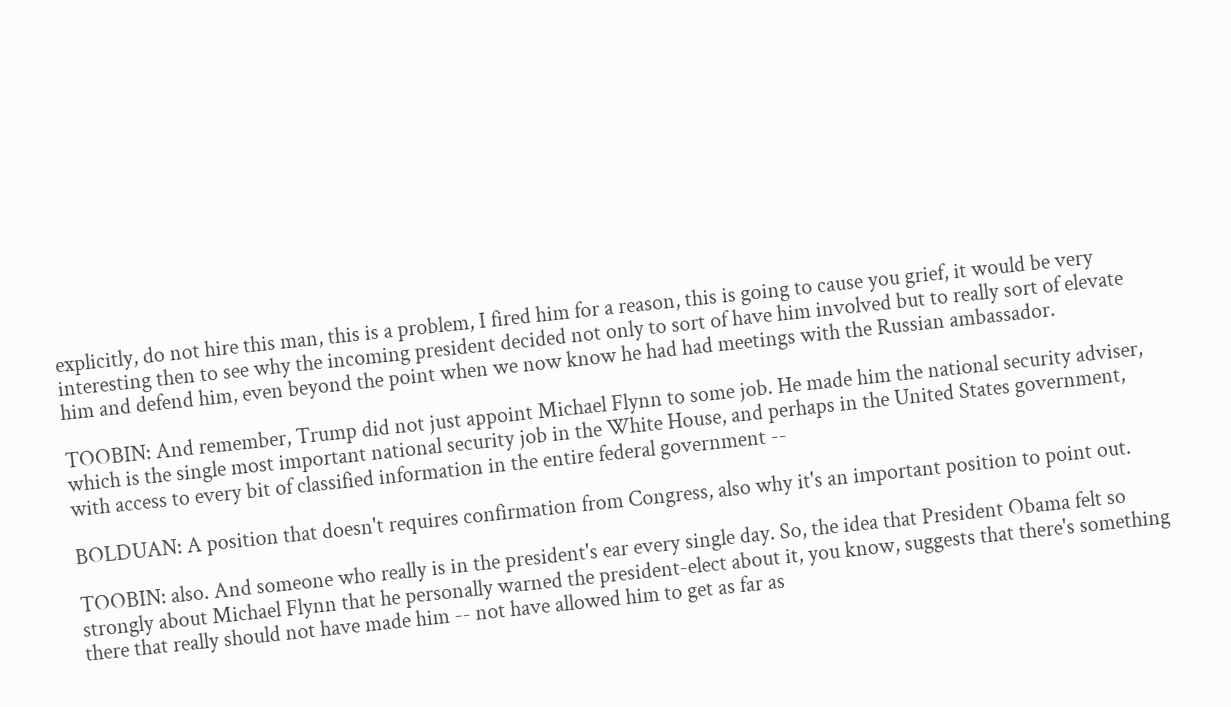explicitly, do not hire this man, this is a problem, I fired him for a reason, this is going to cause you grief, it would be very interesting then to see why the incoming president decided not only to sort of have him involved but to really sort of elevate him and defend him, even beyond the point when we now know he had had meetings with the Russian ambassador.

TOOBIN: And remember, Trump did not just appoint Michael Flynn to some job. He made him the national security adviser, which is the single most important national security job in the White House, and perhaps in the United States government, with access to every bit of classified information in the entire federal government --

BOLDUAN: A position that doesn't requires confirmation from Congress, also why it's an important position to point out.

TOOBIN: also. And someone who really is in the president's ear every single day. So, the idea that President Obama felt so strongly about Michael Flynn that he personally warned the president-elect about it, you know, suggests that there's something there that really should not have made him -- not have allowed him to get as far as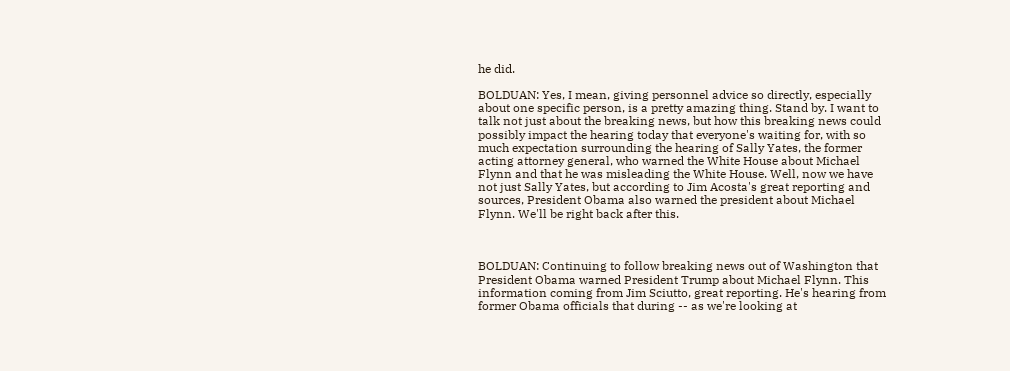he did.

BOLDUAN: Yes, I mean, giving personnel advice so directly, especially about one specific person, is a pretty amazing thing. Stand by. I want to talk not just about the breaking news, but how this breaking news could possibly impact the hearing today that everyone's waiting for, with so much expectation surrounding the hearing of Sally Yates, the former acting attorney general, who warned the White House about Michael Flynn and that he was misleading the White House. Well, now we have not just Sally Yates, but according to Jim Acosta's great reporting and sources, President Obama also warned the president about Michael Flynn. We'll be right back after this.



BOLDUAN: Continuing to follow breaking news out of Washington that President Obama warned President Trump about Michael Flynn. This information coming from Jim Sciutto, great reporting. He's hearing from former Obama officials that during -- as we're looking at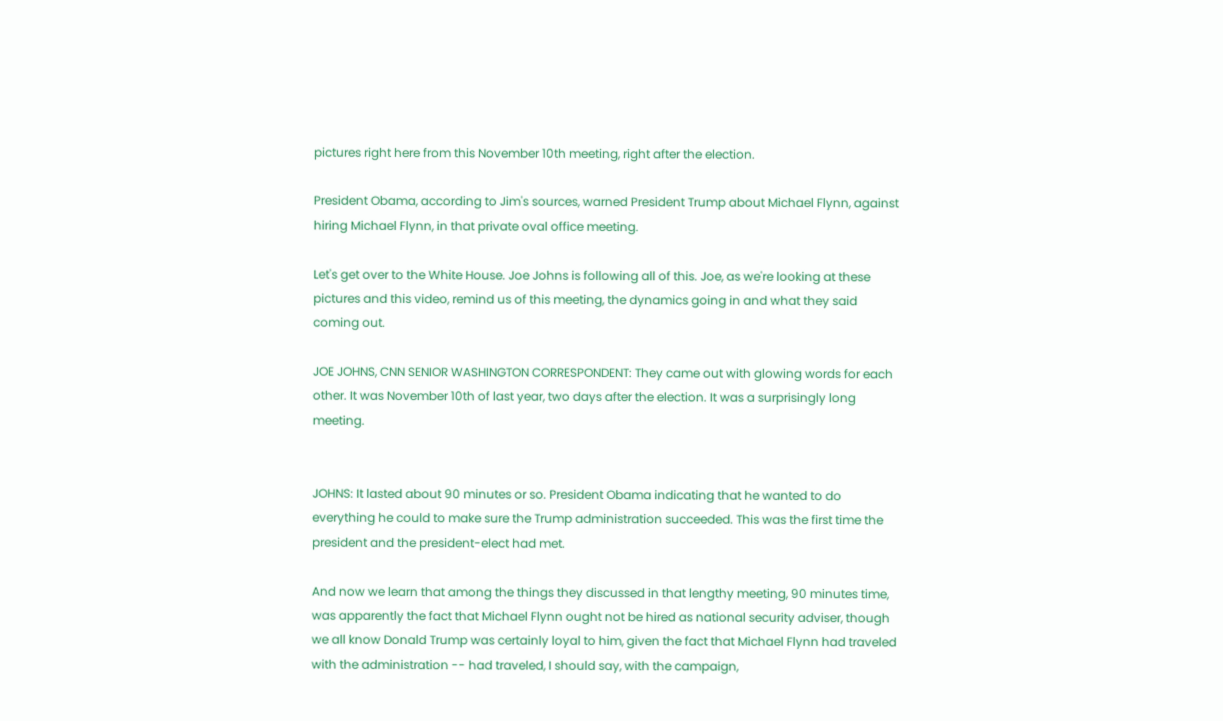pictures right here from this November 10th meeting, right after the election.

President Obama, according to Jim's sources, warned President Trump about Michael Flynn, against hiring Michael Flynn, in that private oval office meeting.

Let's get over to the White House. Joe Johns is following all of this. Joe, as we're looking at these pictures and this video, remind us of this meeting, the dynamics going in and what they said coming out.

JOE JOHNS, CNN SENIOR WASHINGTON CORRESPONDENT: They came out with glowing words for each other. It was November 10th of last year, two days after the election. It was a surprisingly long meeting.


JOHNS: It lasted about 90 minutes or so. President Obama indicating that he wanted to do everything he could to make sure the Trump administration succeeded. This was the first time the president and the president-elect had met.

And now we learn that among the things they discussed in that lengthy meeting, 90 minutes time, was apparently the fact that Michael Flynn ought not be hired as national security adviser, though we all know Donald Trump was certainly loyal to him, given the fact that Michael Flynn had traveled with the administration -- had traveled, I should say, with the campaign,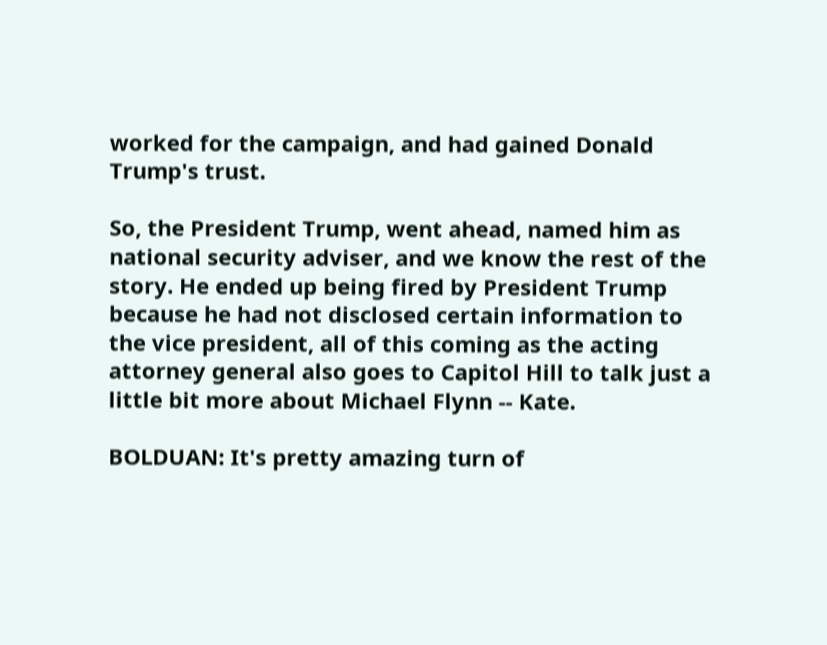worked for the campaign, and had gained Donald Trump's trust.

So, the President Trump, went ahead, named him as national security adviser, and we know the rest of the story. He ended up being fired by President Trump because he had not disclosed certain information to the vice president, all of this coming as the acting attorney general also goes to Capitol Hill to talk just a little bit more about Michael Flynn -- Kate.

BOLDUAN: It's pretty amazing turn of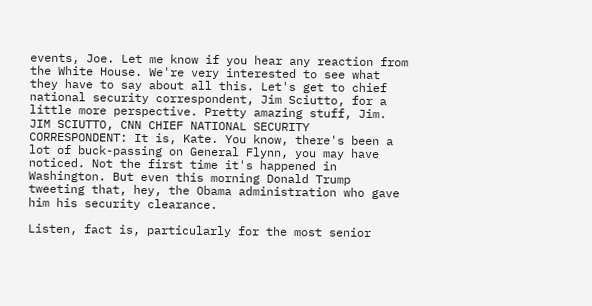events, Joe. Let me know if you hear any reaction from the White House. We're very interested to see what they have to say about all this. Let's get to chief national security correspondent, Jim Sciutto, for a little more perspective. Pretty amazing stuff, Jim. JIM SCIUTTO, CNN CHIEF NATIONAL SECURITY CORRESPONDENT: It is, Kate. You know, there's been a lot of buck-passing on General Flynn, you may have noticed. Not the first time it's happened in Washington. But even this morning Donald Trump tweeting that, hey, the Obama administration who gave him his security clearance.

Listen, fact is, particularly for the most senior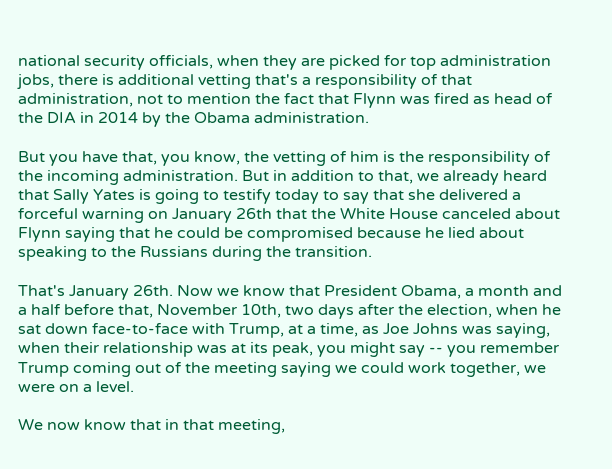national security officials, when they are picked for top administration jobs, there is additional vetting that's a responsibility of that administration, not to mention the fact that Flynn was fired as head of the DIA in 2014 by the Obama administration.

But you have that, you know, the vetting of him is the responsibility of the incoming administration. But in addition to that, we already heard that Sally Yates is going to testify today to say that she delivered a forceful warning on January 26th that the White House canceled about Flynn saying that he could be compromised because he lied about speaking to the Russians during the transition.

That's January 26th. Now we know that President Obama, a month and a half before that, November 10th, two days after the election, when he sat down face-to-face with Trump, at a time, as Joe Johns was saying, when their relationship was at its peak, you might say -- you remember Trump coming out of the meeting saying we could work together, we were on a level.

We now know that in that meeting,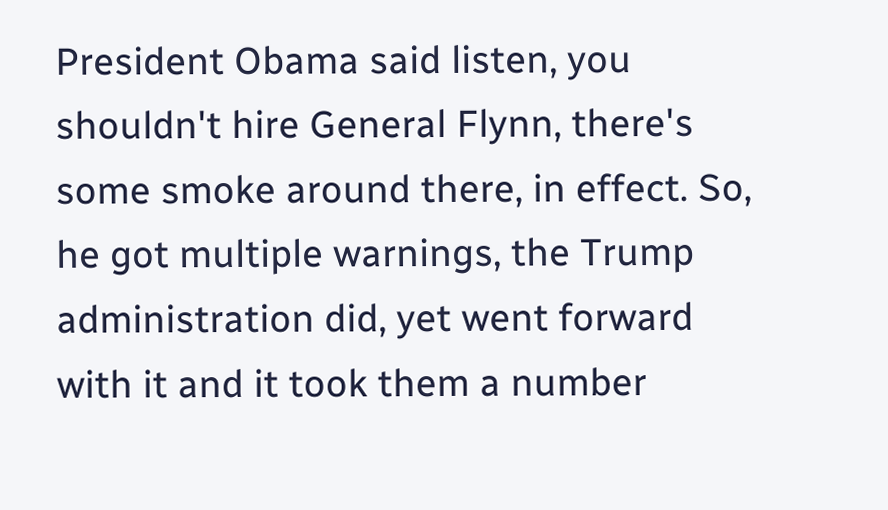President Obama said listen, you shouldn't hire General Flynn, there's some smoke around there, in effect. So, he got multiple warnings, the Trump administration did, yet went forward with it and it took them a number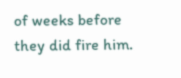of weeks before they did fire him.